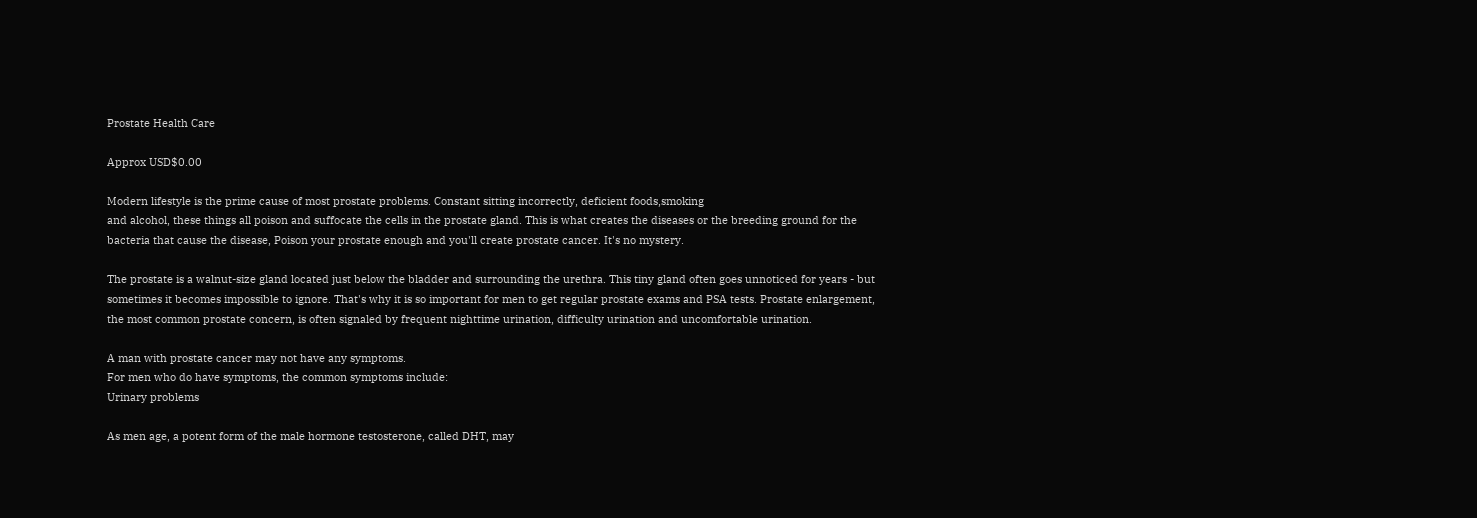Prostate Health Care

Approx USD$0.00

Modern lifestyle is the prime cause of most prostate problems. Constant sitting incorrectly, deficient foods,smoking
and alcohol, these things all poison and suffocate the cells in the prostate gland. This is what creates the diseases or the breeding ground for the bacteria that cause the disease, Poison your prostate enough and you'll create prostate cancer. It's no mystery.

The prostate is a walnut-size gland located just below the bladder and surrounding the urethra. This tiny gland often goes unnoticed for years - but sometimes it becomes impossible to ignore. That's why it is so important for men to get regular prostate exams and PSA tests. Prostate enlargement, the most common prostate concern, is often signaled by frequent nighttime urination, difficulty urination and uncomfortable urination.

A man with prostate cancer may not have any symptoms.
For men who do have symptoms, the common symptoms include:
Urinary problems

As men age, a potent form of the male hormone testosterone, called DHT, may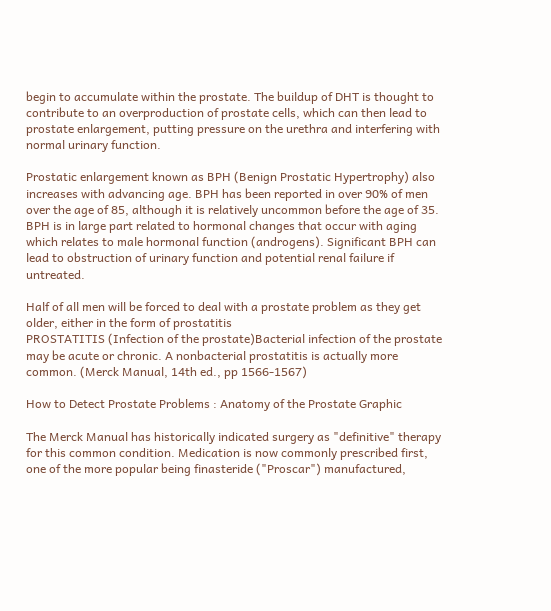begin to accumulate within the prostate. The buildup of DHT is thought to contribute to an overproduction of prostate cells, which can then lead to prostate enlargement, putting pressure on the urethra and interfering with normal urinary function.

Prostatic enlargement known as BPH (Benign Prostatic Hypertrophy) also increases with advancing age. BPH has been reported in over 90% of men over the age of 85, although it is relatively uncommon before the age of 35. BPH is in large part related to hormonal changes that occur with aging which relates to male hormonal function (androgens). Significant BPH can lead to obstruction of urinary function and potential renal failure if untreated.

Half of all men will be forced to deal with a prostate problem as they get older, either in the form of prostatitis
PROSTATITIS (Infection of the prostate)Bacterial infection of the prostate may be acute or chronic. A nonbacterial prostatitis is actually more common. (Merck Manual, 14th ed., pp 1566-1567)

How to Detect Prostate Problems : Anatomy of the Prostate Graphic

The Merck Manual has historically indicated surgery as "definitive" therapy for this common condition. Medication is now commonly prescribed first, one of the more popular being finasteride ("Proscar") manufactured,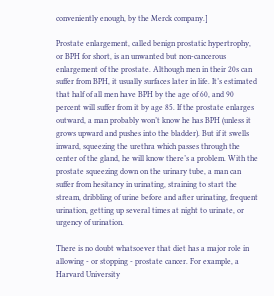conveniently enough, by the Merck company.]

Prostate enlargement, called benign prostatic hypertrophy, or BPH for short, is an unwanted but non-cancerous enlargement of the prostate. Although men in their 20s can suffer from BPH, it usually surfaces later in life. It’s estimated that half of all men have BPH by the age of 60, and 90 percent will suffer from it by age 85. If the prostate enlarges outward, a man probably won’t know he has BPH (unless it grows upward and pushes into the bladder). But if it swells inward, squeezing the urethra which passes through the center of the gland, he will know there’s a problem. With the prostate squeezing down on the urinary tube, a man can suffer from hesitancy in urinating, straining to start the stream, dribbling of urine before and after urinating, frequent urination, getting up several times at night to urinate, or urgency of urination.

There is no doubt whatsoever that diet has a major role in allowing - or stopping - prostate cancer. For example, a Harvard University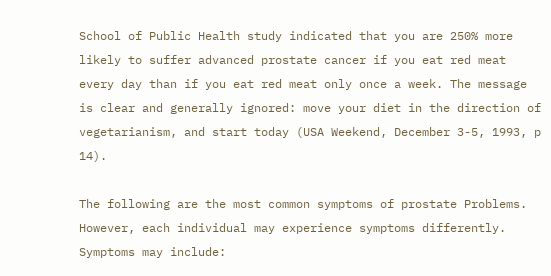School of Public Health study indicated that you are 250% more likely to suffer advanced prostate cancer if you eat red meat every day than if you eat red meat only once a week. The message is clear and generally ignored: move your diet in the direction of vegetarianism, and start today (USA Weekend, December 3-5, 1993, p 14).

The following are the most common symptoms of prostate Problems. However, each individual may experience symptoms differently. Symptoms may include: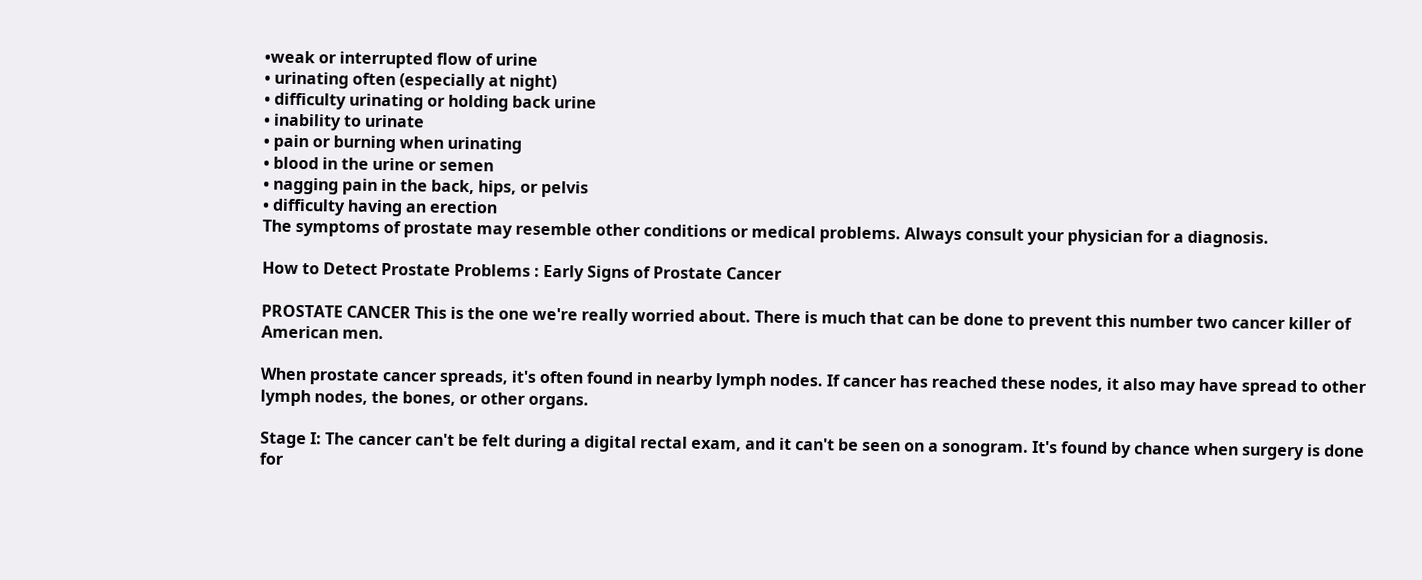•weak or interrupted flow of urine
• urinating often (especially at night)
• difficulty urinating or holding back urine
• inability to urinate
• pain or burning when urinating
• blood in the urine or semen
• nagging pain in the back, hips, or pelvis
• difficulty having an erection
The symptoms of prostate may resemble other conditions or medical problems. Always consult your physician for a diagnosis.

How to Detect Prostate Problems : Early Signs of Prostate Cancer

PROSTATE CANCER This is the one we're really worried about. There is much that can be done to prevent this number two cancer killer of American men.

When prostate cancer spreads, it's often found in nearby lymph nodes. If cancer has reached these nodes, it also may have spread to other lymph nodes, the bones, or other organs.

Stage I: The cancer can't be felt during a digital rectal exam, and it can't be seen on a sonogram. It's found by chance when surgery is done for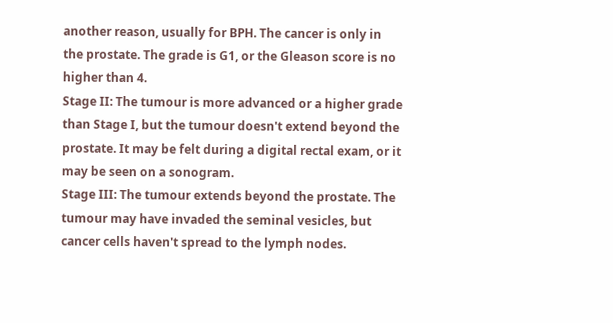another reason, usually for BPH. The cancer is only in the prostate. The grade is G1, or the Gleason score is no higher than 4.
Stage II: The tumour is more advanced or a higher grade than Stage I, but the tumour doesn't extend beyond the prostate. It may be felt during a digital rectal exam, or it may be seen on a sonogram.
Stage III: The tumour extends beyond the prostate. The tumour may have invaded the seminal vesicles, but cancer cells haven't spread to the lymph nodes.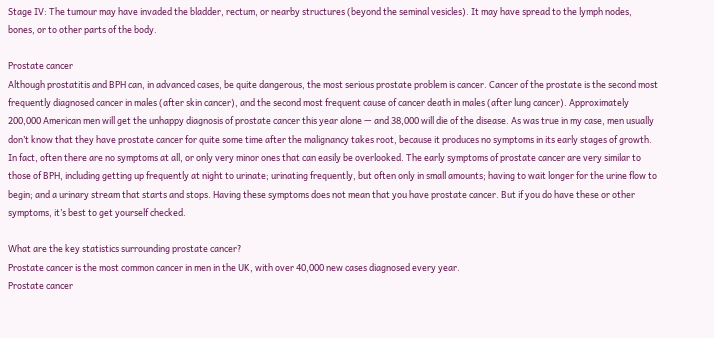Stage IV: The tumour may have invaded the bladder, rectum, or nearby structures (beyond the seminal vesicles). It may have spread to the lymph nodes, bones, or to other parts of the body.

Prostate cancer
Although prostatitis and BPH can, in advanced cases, be quite dangerous, the most serious prostate problem is cancer. Cancer of the prostate is the second most frequently diagnosed cancer in males (after skin cancer), and the second most frequent cause of cancer death in males (after lung cancer). Approximately 200,000 American men will get the unhappy diagnosis of prostate cancer this year alone — and 38,000 will die of the disease. As was true in my case, men usually don’t know that they have prostate cancer for quite some time after the malignancy takes root, because it produces no symptoms in its early stages of growth. In fact, often there are no symptoms at all, or only very minor ones that can easily be overlooked. The early symptoms of prostate cancer are very similar to those of BPH, including getting up frequently at night to urinate; urinating frequently, but often only in small amounts; having to wait longer for the urine flow to begin; and a urinary stream that starts and stops. Having these symptoms does not mean that you have prostate cancer. But if you do have these or other symptoms, it’s best to get yourself checked.

What are the key statistics surrounding prostate cancer?
Prostate cancer is the most common cancer in men in the UK, with over 40,000 new cases diagnosed every year.
Prostate cancer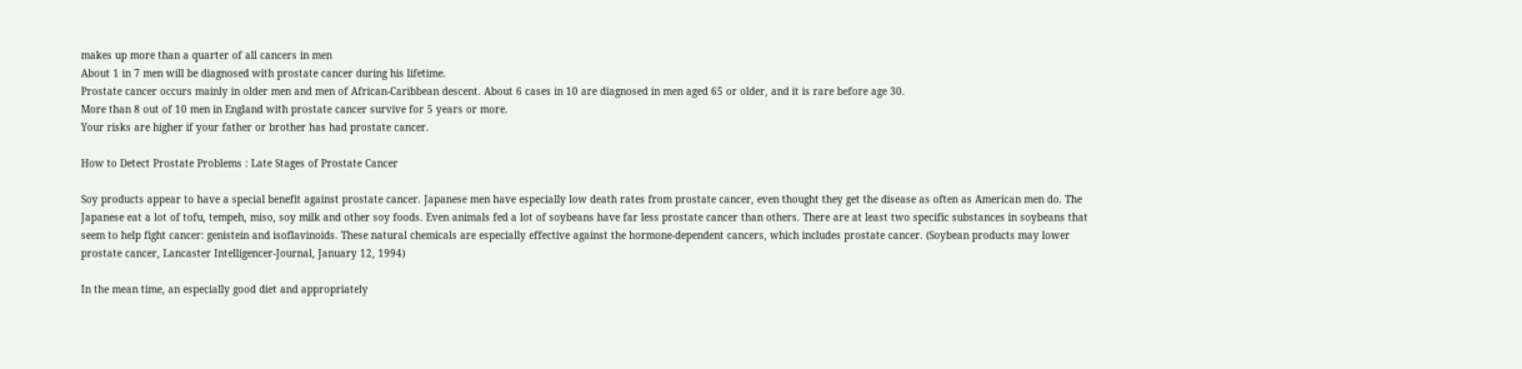makes up more than a quarter of all cancers in men
About 1 in 7 men will be diagnosed with prostate cancer during his lifetime.
Prostate cancer occurs mainly in older men and men of African-Caribbean descent. About 6 cases in 10 are diagnosed in men aged 65 or older, and it is rare before age 30.
More than 8 out of 10 men in England with prostate cancer survive for 5 years or more.
Your risks are higher if your father or brother has had prostate cancer.

How to Detect Prostate Problems : Late Stages of Prostate Cancer

Soy products appear to have a special benefit against prostate cancer. Japanese men have especially low death rates from prostate cancer, even thought they get the disease as often as American men do. The Japanese eat a lot of tofu, tempeh, miso, soy milk and other soy foods. Even animals fed a lot of soybeans have far less prostate cancer than others. There are at least two specific substances in soybeans that seem to help fight cancer: genistein and isoflavinoids. These natural chemicals are especially effective against the hormone-dependent cancers, which includes prostate cancer. (Soybean products may lower prostate cancer, Lancaster Intelligencer-Journal, January 12, 1994)

In the mean time, an especially good diet and appropriately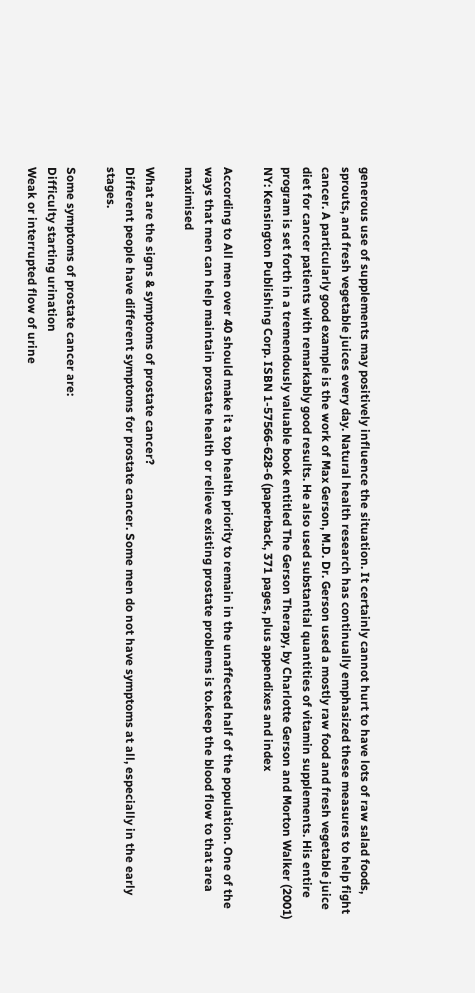generous use of supplements may positively influence the situation. It certainly cannot hurt to have lots of raw salad foods, sprouts, and fresh vegetable juices every day. Natural health research has continually emphasized these measures to help fight cancer. A particularly good example is the work of Max Gerson, M.D. Dr. Gerson used a mostly raw food and fresh vegetable juice diet for cancer patients with remarkably good results. He also used substantial quantities of vitamin supplements. His entire program is set forth in a tremendously valuable book entitled The Gerson Therapy, by Charlotte Gerson and Morton Walker (2001) NY: Kensington Publishing Corp. ISBN 1-57566-628-6 (paperback, 371 pages, plus appendixes and index

According to All men over 40 should make it a top health priority to remain in the unaffected half of the population. One of the ways that men can help maintain prostate health or relieve existing prostate problems is to.keep the blood flow to that area maximised

What are the signs & symptoms of prostate cancer?
Different people have different symptoms for prostate cancer. Some men do not have symptoms at all, especially in the early stages.

Some symptoms of prostate cancer are:
Difficulty starting urination
Weak or interrupted flow of urine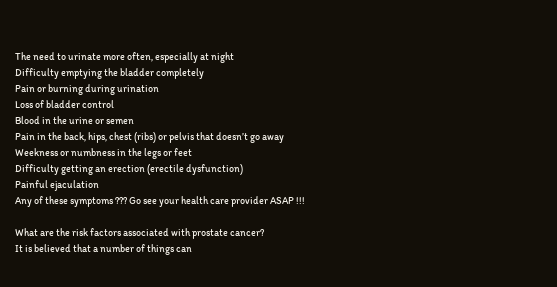The need to urinate more often, especially at night
Difficulty emptying the bladder completely
Pain or burning during urination
Loss of bladder control
Blood in the urine or semen
Pain in the back, hips, chest (ribs) or pelvis that doesn’t go away
Weekness or numbness in the legs or feet
Difficulty getting an erection (erectile dysfunction)
Painful ejaculation
Any of these symptoms ??? Go see your health care provider ASAP !!!

What are the risk factors associated with prostate cancer?
It is believed that a number of things can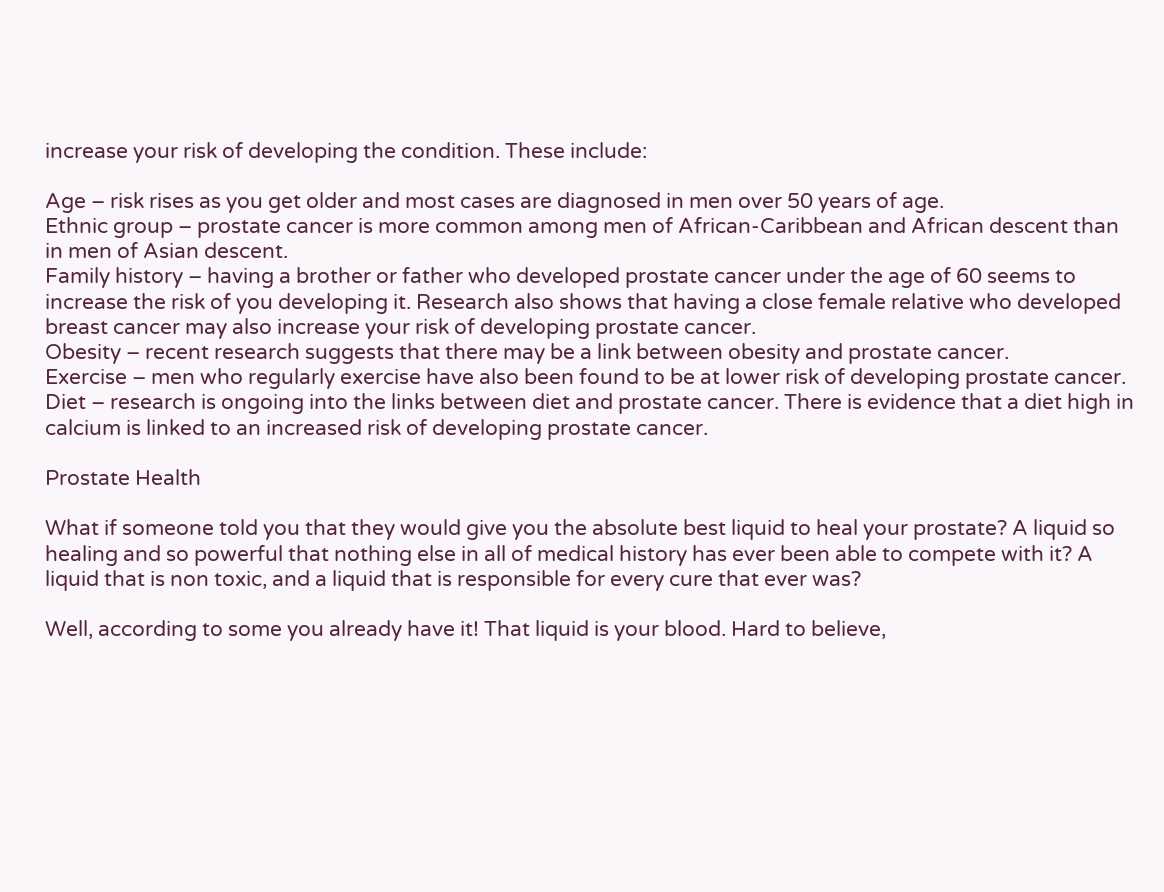increase your risk of developing the condition. These include:

Age – risk rises as you get older and most cases are diagnosed in men over 50 years of age.
Ethnic group – prostate cancer is more common among men of African-Caribbean and African descent than in men of Asian descent.
Family history – having a brother or father who developed prostate cancer under the age of 60 seems to increase the risk of you developing it. Research also shows that having a close female relative who developed breast cancer may also increase your risk of developing prostate cancer.
Obesity – recent research suggests that there may be a link between obesity and prostate cancer.
Exercise – men who regularly exercise have also been found to be at lower risk of developing prostate cancer.
Diet – research is ongoing into the links between diet and prostate cancer. There is evidence that a diet high in calcium is linked to an increased risk of developing prostate cancer.

Prostate Health

What if someone told you that they would give you the absolute best liquid to heal your prostate? A liquid so healing and so powerful that nothing else in all of medical history has ever been able to compete with it? A liquid that is non toxic, and a liquid that is responsible for every cure that ever was?

Well, according to some you already have it! That liquid is your blood. Hard to believe,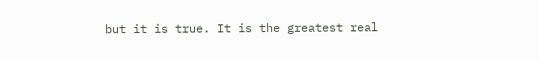but it is true. It is the greatest real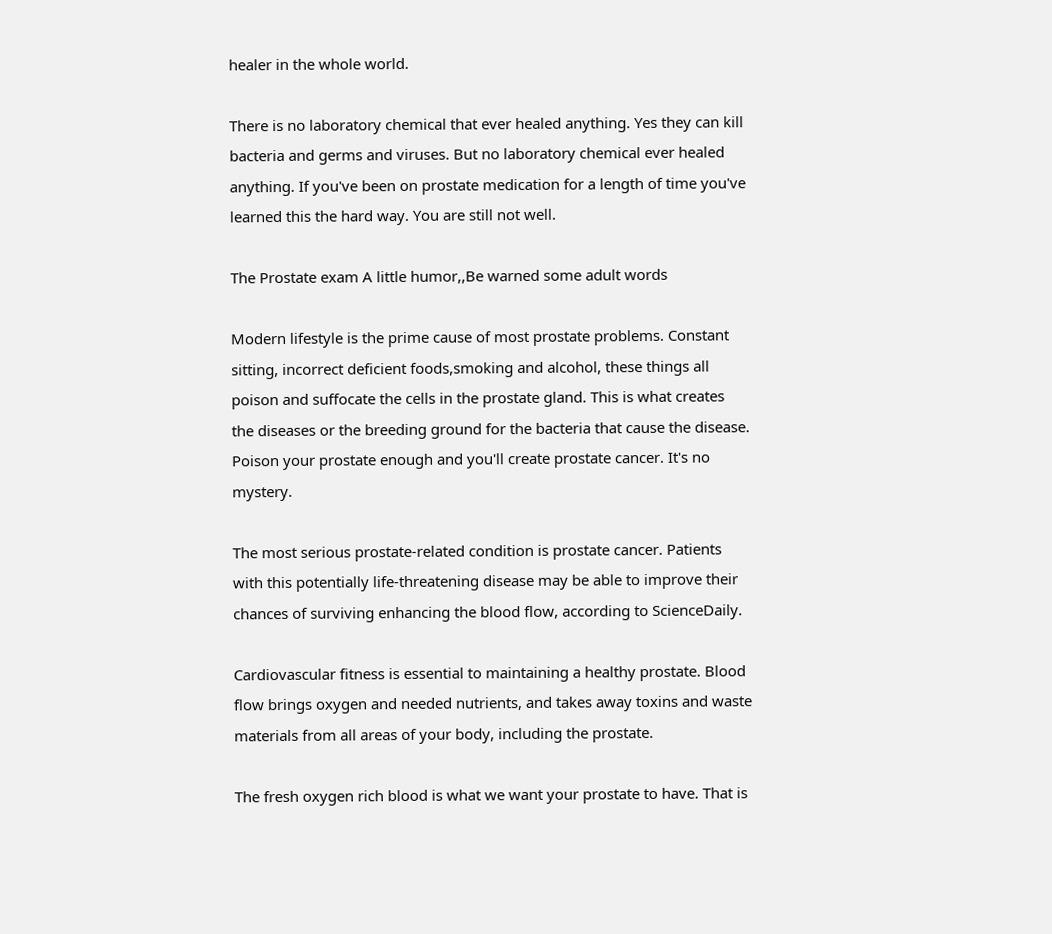healer in the whole world.

There is no laboratory chemical that ever healed anything. Yes they can kill bacteria and germs and viruses. But no laboratory chemical ever healed anything. If you've been on prostate medication for a length of time you've learned this the hard way. You are still not well.

The Prostate exam A little humor,,Be warned some adult words

Modern lifestyle is the prime cause of most prostate problems. Constant sitting, incorrect deficient foods,smoking and alcohol, these things all poison and suffocate the cells in the prostate gland. This is what creates the diseases or the breeding ground for the bacteria that cause the disease. Poison your prostate enough and you'll create prostate cancer. It's no mystery.

The most serious prostate-related condition is prostate cancer. Patients with this potentially life-threatening disease may be able to improve their chances of surviving enhancing the blood flow, according to ScienceDaily.

Cardiovascular fitness is essential to maintaining a healthy prostate. Blood flow brings oxygen and needed nutrients, and takes away toxins and waste materials from all areas of your body, including the prostate.

The fresh oxygen rich blood is what we want your prostate to have. That is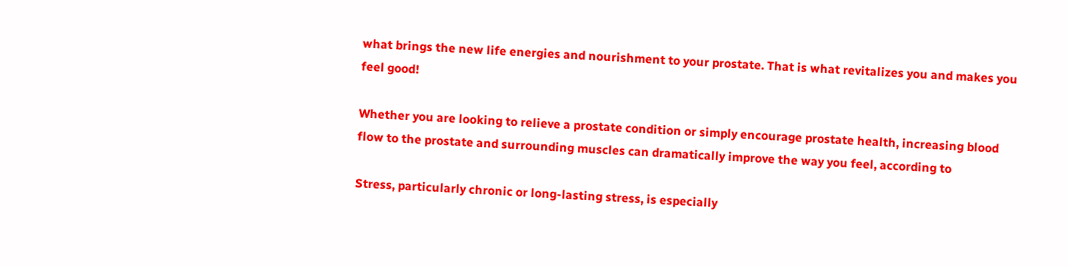what brings the new life energies and nourishment to your prostate. That is what revitalizes you and makes you feel good!

Whether you are looking to relieve a prostate condition or simply encourage prostate health, increasing blood flow to the prostate and surrounding muscles can dramatically improve the way you feel, according to

Stress, particularly chronic or long-lasting stress, is especially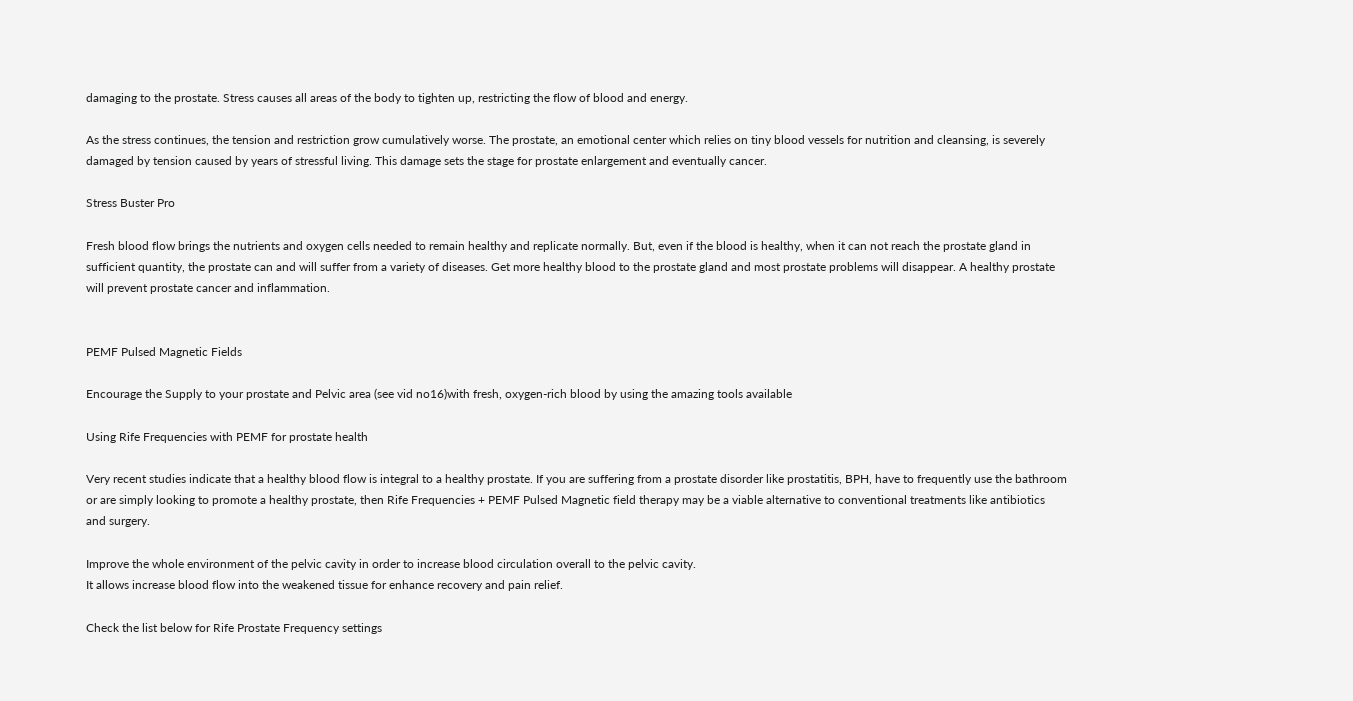damaging to the prostate. Stress causes all areas of the body to tighten up, restricting the flow of blood and energy.

As the stress continues, the tension and restriction grow cumulatively worse. The prostate, an emotional center which relies on tiny blood vessels for nutrition and cleansing, is severely damaged by tension caused by years of stressful living. This damage sets the stage for prostate enlargement and eventually cancer.

Stress Buster Pro

Fresh blood flow brings the nutrients and oxygen cells needed to remain healthy and replicate normally. But, even if the blood is healthy, when it can not reach the prostate gland in sufficient quantity, the prostate can and will suffer from a variety of diseases. Get more healthy blood to the prostate gland and most prostate problems will disappear. A healthy prostate will prevent prostate cancer and inflammation.


PEMF Pulsed Magnetic Fields

Encourage the Supply to your prostate and Pelvic area (see vid no16)with fresh, oxygen-rich blood by using the amazing tools available

Using Rife Frequencies with PEMF for prostate health

Very recent studies indicate that a healthy blood flow is integral to a healthy prostate. If you are suffering from a prostate disorder like prostatitis, BPH, have to frequently use the bathroom or are simply looking to promote a healthy prostate, then Rife Frequencies + PEMF Pulsed Magnetic field therapy may be a viable alternative to conventional treatments like antibiotics and surgery.

Improve the whole environment of the pelvic cavity in order to increase blood circulation overall to the pelvic cavity.
It allows increase blood flow into the weakened tissue for enhance recovery and pain relief.

Check the list below for Rife Prostate Frequency settings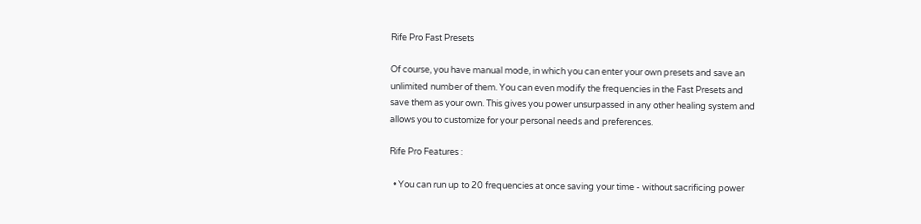Rife Pro Fast Presets

Of course, you have manual mode, in which you can enter your own presets and save an unlimited number of them. You can even modify the frequencies in the Fast Presets and save them as your own. This gives you power unsurpassed in any other healing system and allows you to customize for your personal needs and preferences.

Rife Pro Features :

  • You can run up to 20 frequencies at once saving your time - without sacrificing power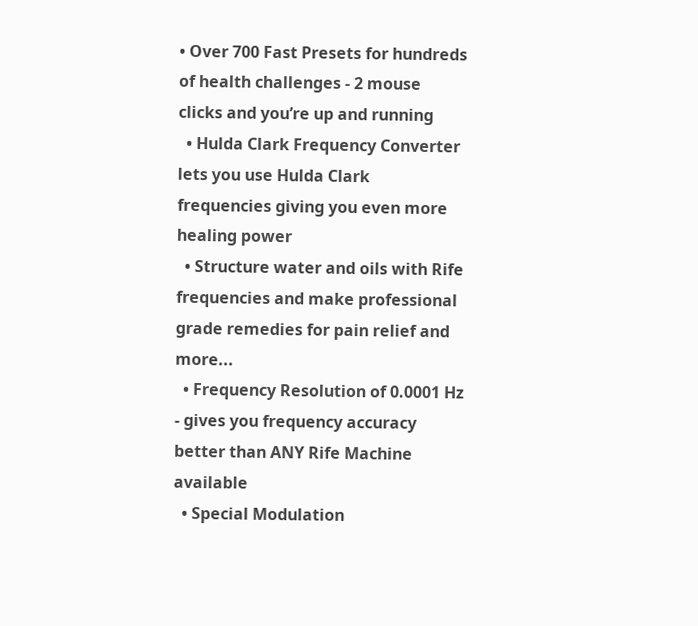• Over 700 Fast Presets for hundreds of health challenges - 2 mouse clicks and you’re up and running
  • Hulda Clark Frequency Converter lets you use Hulda Clark frequencies giving you even more healing power
  • Structure water and oils with Rife frequencies and make professional grade remedies for pain relief and more...
  • Frequency Resolution of 0.0001 Hz - gives you frequency accuracy better than ANY Rife Machine available
  • Special Modulation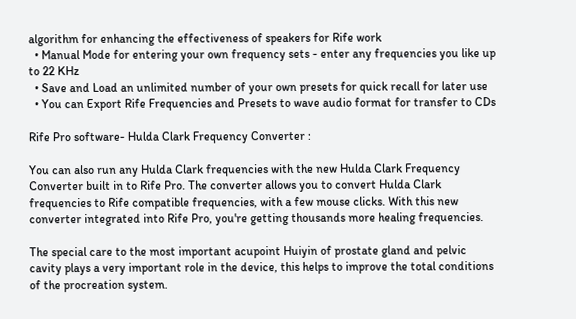algorithm for enhancing the effectiveness of speakers for Rife work
  • Manual Mode for entering your own frequency sets - enter any frequencies you like up to 22 KHz
  • Save and Load an unlimited number of your own presets for quick recall for later use
  • You can Export Rife Frequencies and Presets to wave audio format for transfer to CDs

Rife Pro software- Hulda Clark Frequency Converter :

You can also run any Hulda Clark frequencies with the new Hulda Clark Frequency Converter built in to Rife Pro. The converter allows you to convert Hulda Clark frequencies to Rife compatible frequencies, with a few mouse clicks. With this new converter integrated into Rife Pro, you're getting thousands more healing frequencies.

The special care to the most important acupoint Huiyin of prostate gland and pelvic cavity plays a very important role in the device, this helps to improve the total conditions of the procreation system.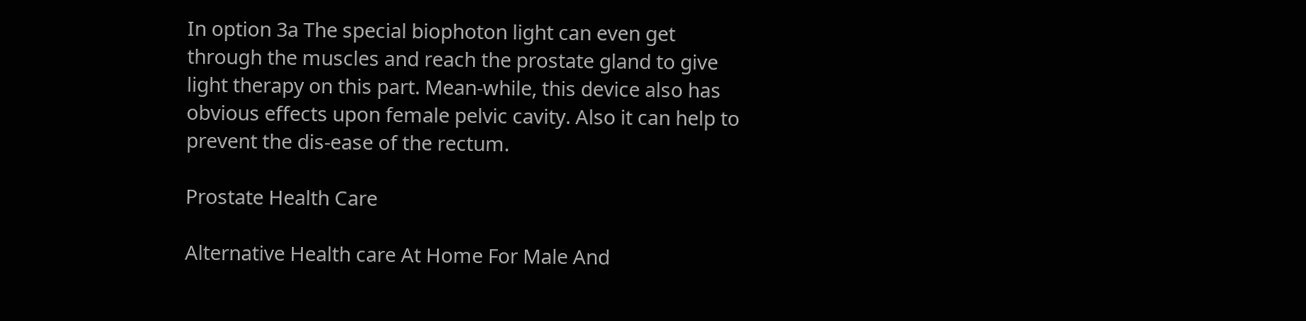In option 3a The special biophoton light can even get through the muscles and reach the prostate gland to give light therapy on this part. Mean-while, this device also has obvious effects upon female pelvic cavity. Also it can help to prevent the dis-ease of the rectum.

Prostate Health Care

Alternative Health care At Home For Male And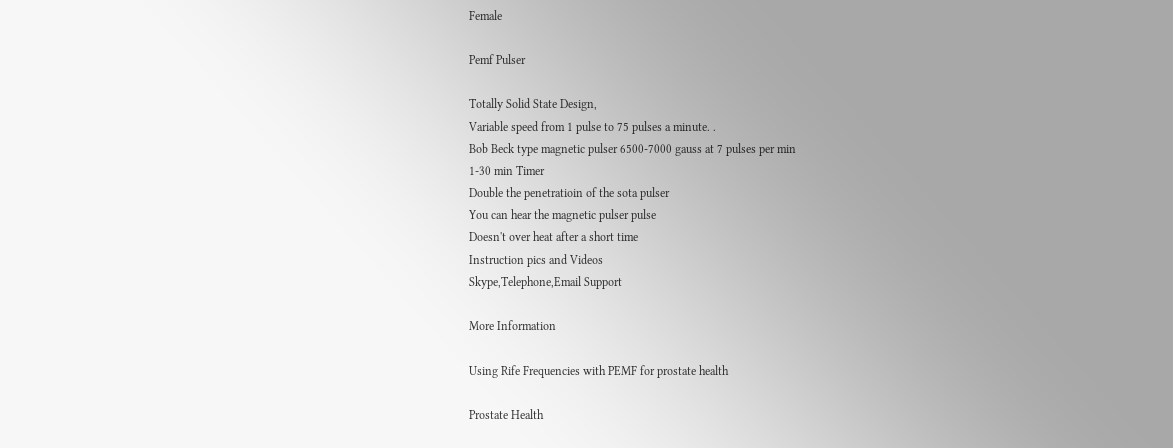Female

Pemf Pulser

Totally Solid State Design,
Variable speed from 1 pulse to 75 pulses a minute. .
Bob Beck type magnetic pulser 6500-7000 gauss at 7 pulses per min
1-30 min Timer
Double the penetratioin of the sota pulser
You can hear the magnetic pulser pulse
Doesn't over heat after a short time
Instruction pics and Videos
Skype,Telephone,Email Support

More Information

Using Rife Frequencies with PEMF for prostate health

Prostate Health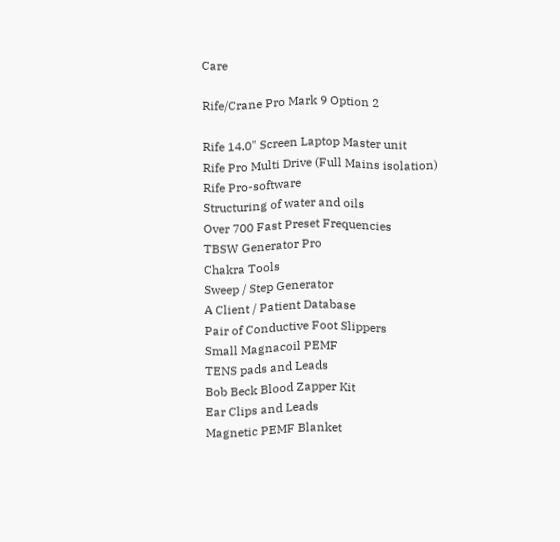Care

Rife/Crane Pro Mark 9 Option 2

Rife 14.0" Screen Laptop Master unit
Rife Pro Multi Drive (Full Mains isolation)
Rife Pro-software
Structuring of water and oils
Over 700 Fast Preset Frequencies
TBSW Generator Pro
Chakra Tools
Sweep / Step Generator
A Client / Patient Database
Pair of Conductive Foot Slippers
Small Magnacoil PEMF
TENS pads and Leads
Bob Beck Blood Zapper Kit
Ear Clips and Leads
Magnetic PEMF Blanket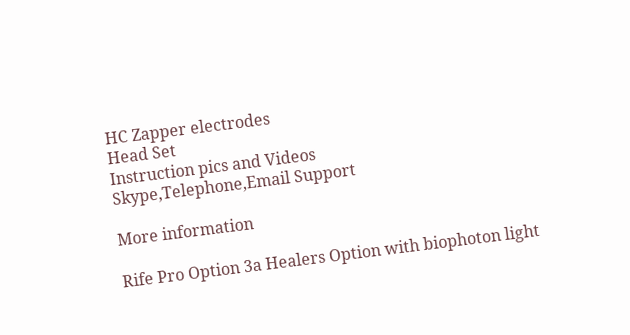HC Zapper electrodes
Head Set
Instruction pics and Videos
Skype,Telephone,Email Support

More information

Rife Pro Option 3a Healers Option with biophoton light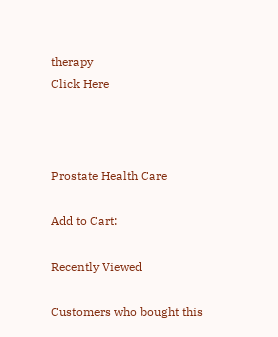therapy
Click Here



Prostate Health Care

Add to Cart:

Recently Viewed

Customers who bought this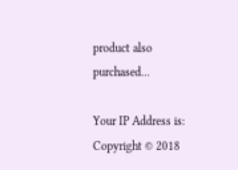product also purchased...

Your IP Address is:
Copyright © 2018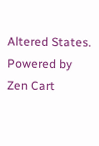Altered States. Powered by Zen Cart